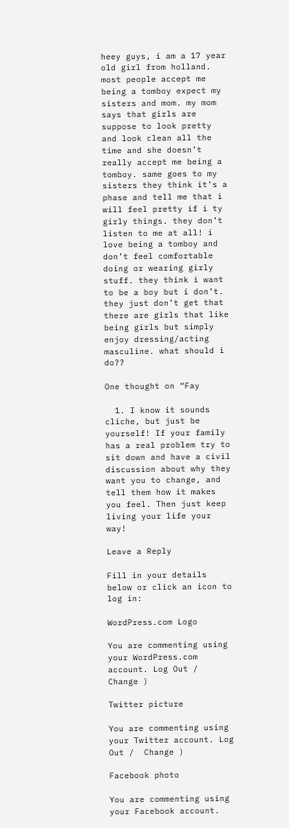heey guys, i am a 17 year old girl from holland. most people accept me being a tomboy expect my sisters and mom. my mom says that girls are suppose to look pretty and look clean all the time and she doesn’t really accept me being a tomboy. same goes to my sisters they think it’s a phase and tell me that i will feel pretty if i ty girly things. they don’t listen to me at all! i love being a tomboy and don’t feel comfortable doing or wearing girly stuff. they think i want to be a boy but i don’t. they just don’t get that there are girls that like being girls but simply enjoy dressing/acting masculine. what should i do??

One thought on “Fay

  1. I know it sounds cliche, but just be yourself! If your family has a real problem try to sit down and have a civil discussion about why they want you to change, and tell them how it makes you feel. Then just keep living your life your way!

Leave a Reply

Fill in your details below or click an icon to log in:

WordPress.com Logo

You are commenting using your WordPress.com account. Log Out /  Change )

Twitter picture

You are commenting using your Twitter account. Log Out /  Change )

Facebook photo

You are commenting using your Facebook account.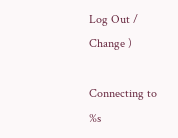Log Out /  Change )

Connecting to %s